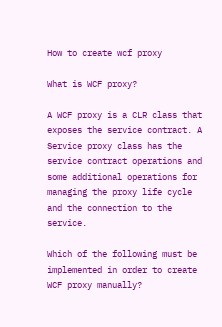How to create wcf proxy

What is WCF proxy?

A WCF proxy is a CLR class that exposes the service contract. A Service proxy class has the service contract operations and some additional operations for managing the proxy life cycle and the connection to the service.

Which of the following must be implemented in order to create WCF proxy manually?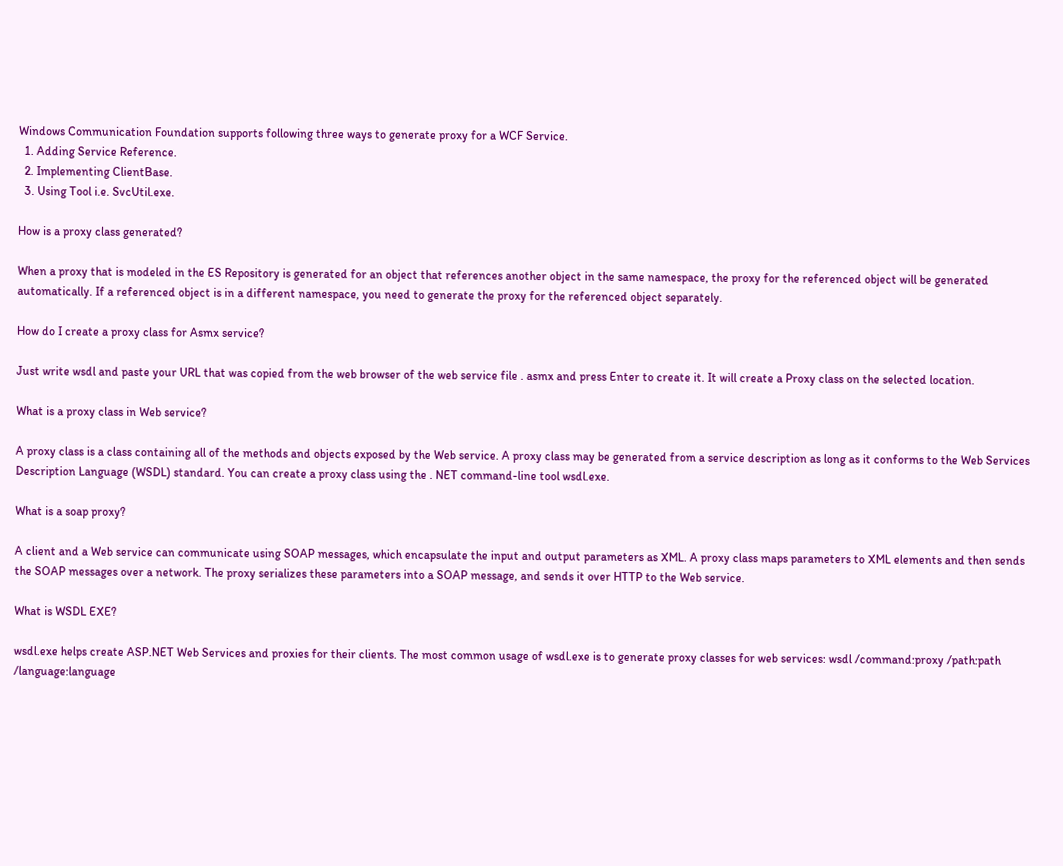Windows Communication Foundation supports following three ways to generate proxy for a WCF Service.
  1. Adding Service Reference.
  2. Implementing ClientBase.
  3. Using Tool i.e. SvcUtil.exe.

How is a proxy class generated?

When a proxy that is modeled in the ES Repository is generated for an object that references another object in the same namespace, the proxy for the referenced object will be generated automatically. If a referenced object is in a different namespace, you need to generate the proxy for the referenced object separately.

How do I create a proxy class for Asmx service?

Just write wsdl and paste your URL that was copied from the web browser of the web service file . asmx and press Enter to create it. It will create a Proxy class on the selected location.

What is a proxy class in Web service?

A proxy class is a class containing all of the methods and objects exposed by the Web service. A proxy class may be generated from a service description as long as it conforms to the Web Services Description Language (WSDL) standard. You can create a proxy class using the . NET command-line tool wsdl.exe.

What is a soap proxy?

A client and a Web service can communicate using SOAP messages, which encapsulate the input and output parameters as XML. A proxy class maps parameters to XML elements and then sends the SOAP messages over a network. The proxy serializes these parameters into a SOAP message, and sends it over HTTP to the Web service.

What is WSDL EXE?

wsdl.exe helps create ASP.NET Web Services and proxies for their clients. The most common usage of wsdl.exe is to generate proxy classes for web services: wsdl /command:proxy /path:path /language:language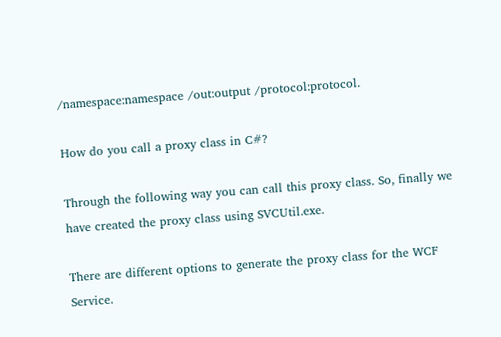/namespace:namespace /out:output /protocol:protocol.

How do you call a proxy class in C#?

Through the following way you can call this proxy class. So, finally we have created the proxy class using SVCUtil.exe.

There are different options to generate the proxy class for the WCF Service.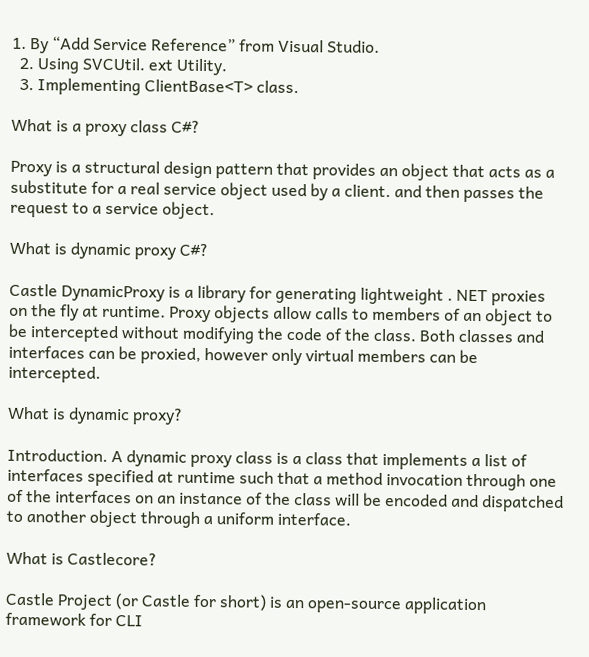1. By “Add Service Reference” from Visual Studio.
  2. Using SVCUtil. ext Utility.
  3. Implementing ClientBase<T> class.

What is a proxy class C#?

Proxy is a structural design pattern that provides an object that acts as a substitute for a real service object used by a client. and then passes the request to a service object.

What is dynamic proxy C#?

Castle DynamicProxy is a library for generating lightweight . NET proxies on the fly at runtime. Proxy objects allow calls to members of an object to be intercepted without modifying the code of the class. Both classes and interfaces can be proxied, however only virtual members can be intercepted.

What is dynamic proxy?

Introduction. A dynamic proxy class is a class that implements a list of interfaces specified at runtime such that a method invocation through one of the interfaces on an instance of the class will be encoded and dispatched to another object through a uniform interface.

What is Castlecore?

Castle Project (or Castle for short) is an open-source application framework for CLI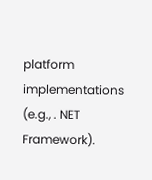platform implementations (e.g., . NET Framework).